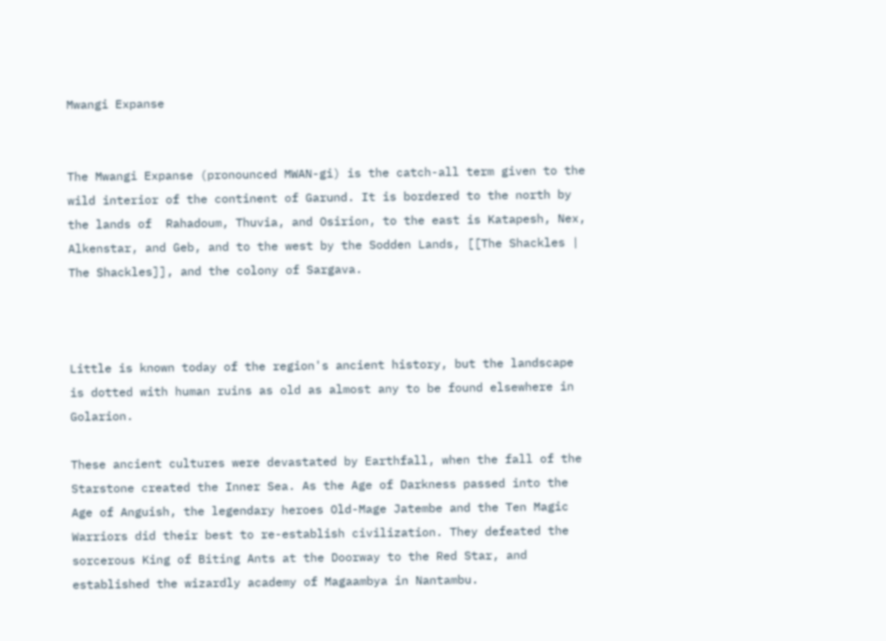Mwangi Expanse


The Mwangi Expanse (pronounced MWAN-gi) is the catch-all term given to the wild interior of the continent of Garund. It is bordered to the north by the lands of  Rahadoum, Thuvia, and Osirion, to the east is Katapesh, Nex, Alkenstar, and Geb, and to the west by the Sodden Lands, [[The Shackles | The Shackles]], and the colony of Sargava.



Little is known today of the region's ancient history, but the landscape is dotted with human ruins as old as almost any to be found elsewhere in Golarion.

These ancient cultures were devastated by Earthfall, when the fall of the Starstone created the Inner Sea. As the Age of Darkness passed into the Age of Anguish, the legendary heroes Old-Mage Jatembe and the Ten Magic Warriors did their best to re-establish civilization. They defeated the sorcerous King of Biting Ants at the Doorway to the Red Star, and established the wizardly academy of Magaambya in Nantambu.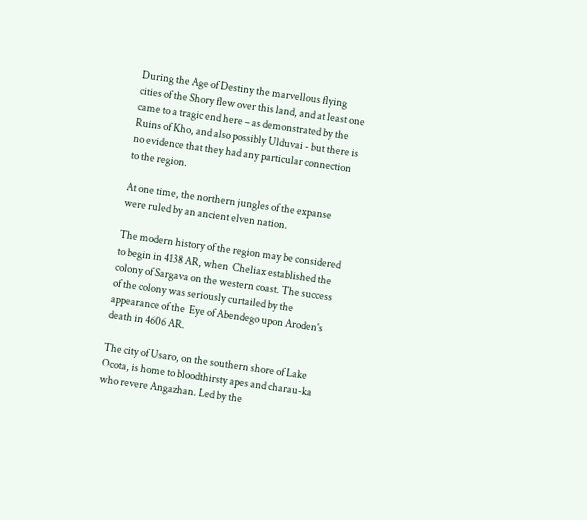During the Age of Destiny the marvellous flying cities of the Shory flew over this land, and at least one came to a tragic end here – as demonstrated by the Ruins of Kho, and also possibly Ulduvai - but there is no evidence that they had any particular connection to the region.

At one time, the northern jungles of the expanse were ruled by an ancient elven nation.

The modern history of the region may be considered to begin in 4138 AR, when  Cheliax established the colony of Sargava on the western coast. The success of the colony was seriously curtailed by the appearance of the  Eye of Abendego upon Aroden's death in 4606 AR.

The city of Usaro, on the southern shore of Lake Ocota, is home to bloodthirsty apes and charau-ka who revere Angazhan. Led by the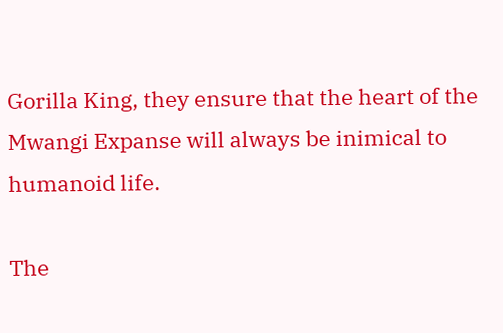Gorilla King, they ensure that the heart of the Mwangi Expanse will always be inimical to humanoid life.

The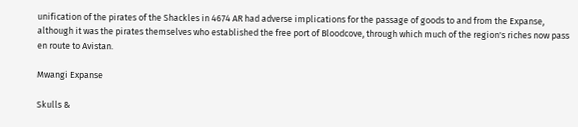unification of the pirates of the Shackles in 4674 AR had adverse implications for the passage of goods to and from the Expanse, although it was the pirates themselves who established the free port of Bloodcove, through which much of the region's riches now pass en route to Avistan.

Mwangi Expanse

Skulls &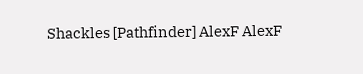Shackles [Pathfinder] AlexF AlexF